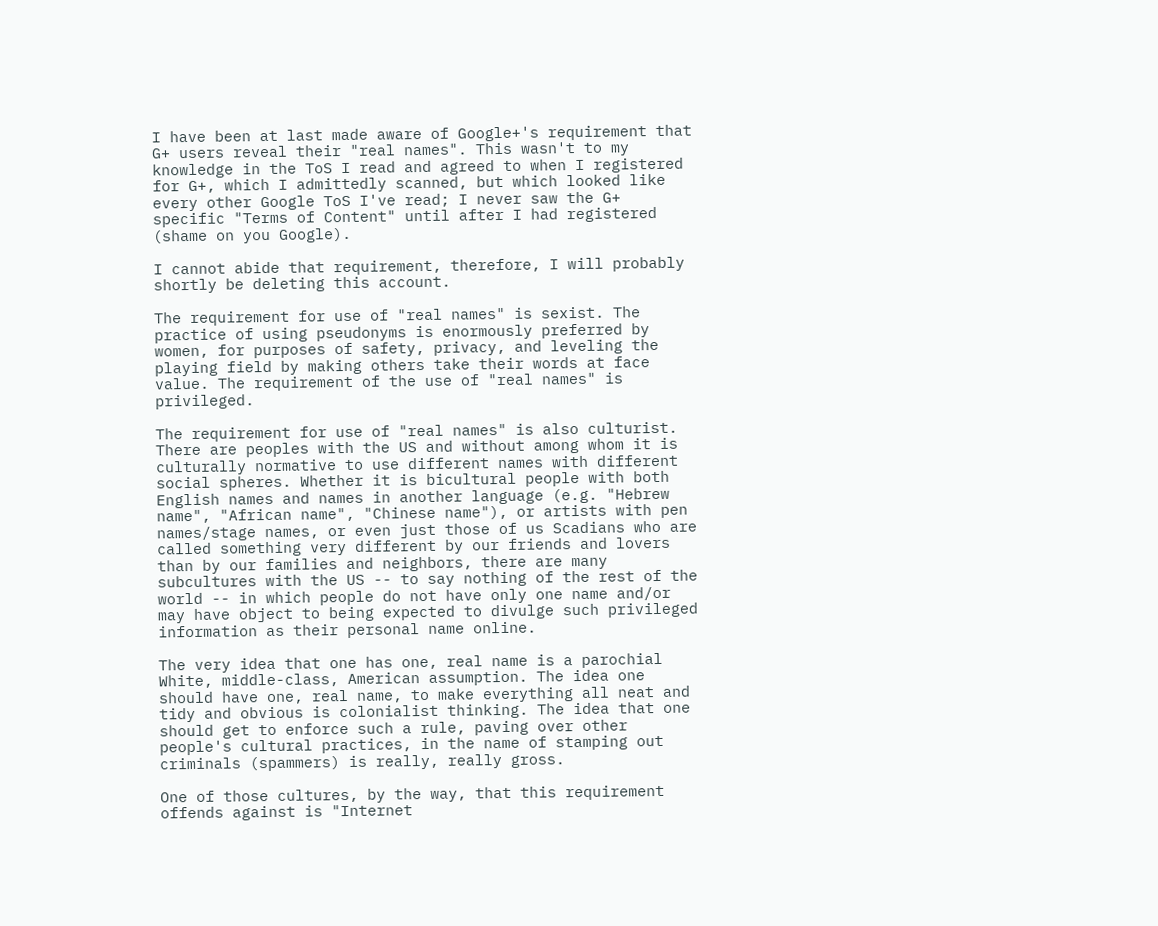I have been at last made aware of Google+'s requirement that G+ users reveal their "real names". This wasn't to my knowledge in the ToS I read and agreed to when I registered for G+, which I admittedly scanned, but which looked like every other Google ToS I've read; I never saw the G+ specific "Terms of Content" until after I had registered (shame on you Google).

I cannot abide that requirement, therefore, I will probably shortly be deleting this account.

The requirement for use of "real names" is sexist. The practice of using pseudonyms is enormously preferred by women, for purposes of safety, privacy, and leveling the playing field by making others take their words at face value. The requirement of the use of "real names" is privileged.

The requirement for use of "real names" is also culturist. There are peoples with the US and without among whom it is culturally normative to use different names with different social spheres. Whether it is bicultural people with both English names and names in another language (e.g. "Hebrew name", "African name", "Chinese name"), or artists with pen names/stage names, or even just those of us Scadians who are called something very different by our friends and lovers than by our families and neighbors, there are many subcultures with the US -- to say nothing of the rest of the world -- in which people do not have only one name and/or may have object to being expected to divulge such privileged information as their personal name online.

The very idea that one has one, real name is a parochial White, middle-class, American assumption. The idea one should have one, real name, to make everything all neat and tidy and obvious is colonialist thinking. The idea that one should get to enforce such a rule, paving over other people's cultural practices, in the name of stamping out criminals (spammers) is really, really gross.

One of those cultures, by the way, that this requirement offends against is "Internet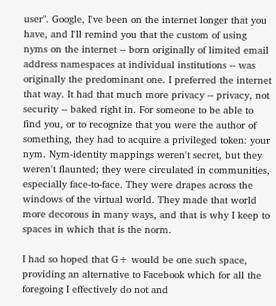user". Google, I've been on the internet longer that you have, and I'll remind you that the custom of using nyms on the internet -- born originally of limited email address namespaces at individual institutions -- was originally the predominant one. I preferred the internet that way. It had that much more privacy -- privacy, not security -- baked right in. For someone to be able to find you, or to recognize that you were the author of something, they had to acquire a privileged token: your nym. Nym-identity mappings weren't secret, but they weren't flaunted; they were circulated in communities, especially face-to-face. They were drapes across the windows of the virtual world. They made that world more decorous in many ways, and that is why I keep to spaces in which that is the norm.

I had so hoped that G+ would be one such space, providing an alternative to Facebook which for all the foregoing I effectively do not and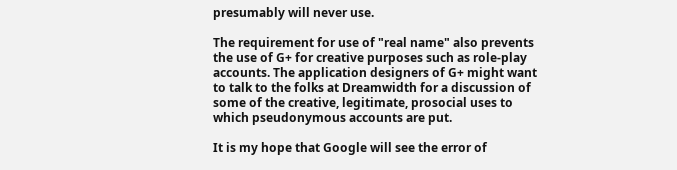presumably will never use.

The requirement for use of "real name" also prevents the use of G+ for creative purposes such as role-play accounts. The application designers of G+ might want to talk to the folks at Dreamwidth for a discussion of some of the creative, legitimate, prosocial uses to which pseudonymous accounts are put.

It is my hope that Google will see the error of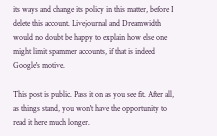its ways and change its policy in this matter, before I delete this account. Livejournal and Dreamwidth would no doubt be happy to explain how else one might limit spammer accounts, if that is indeed Google's motive.

This post is public. Pass it on as you see fit. After all, as things stand, you won't have the opportunity to read it here much longer.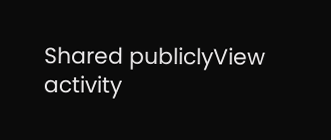Shared publiclyView activity